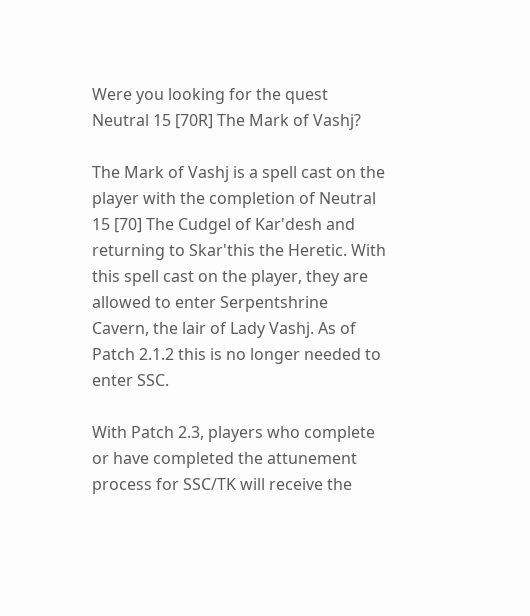Were you looking for the quest Neutral 15 [70R] The Mark of Vashj?

The Mark of Vashj is a spell cast on the player with the completion of Neutral 15 [70] The Cudgel of Kar'desh and returning to Skar'this the Heretic. With this spell cast on the player, they are allowed to enter Serpentshrine Cavern, the lair of Lady Vashj. As of Patch 2.1.2 this is no longer needed to enter SSC.

With Patch 2.3, players who complete or have completed the attunement process for SSC/TK will receive the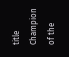title Champion of the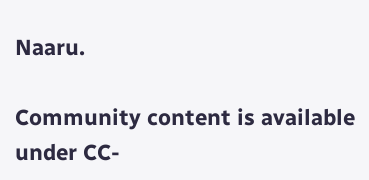Naaru.

Community content is available under CC-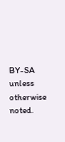BY-SA unless otherwise noted.